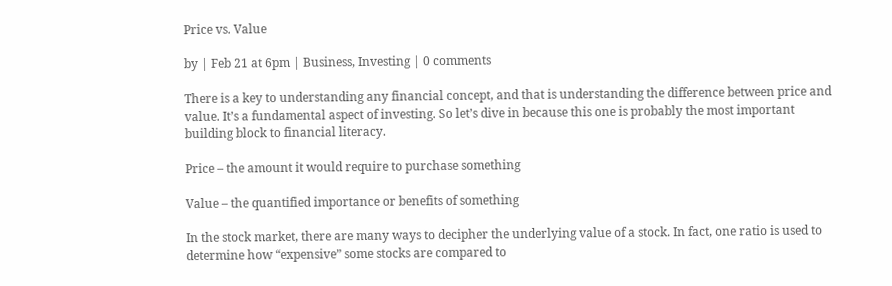Price vs. Value

by | Feb 21 at 6pm | Business, Investing | 0 comments

There is a key to understanding any financial concept, and that is understanding the difference between price and value. It’s a fundamental aspect of investing. So let’s dive in because this one is probably the most important building block to financial literacy.

Price – the amount it would require to purchase something

Value – the quantified importance or benefits of something

In the stock market, there are many ways to decipher the underlying value of a stock. In fact, one ratio is used to determine how “expensive” some stocks are compared to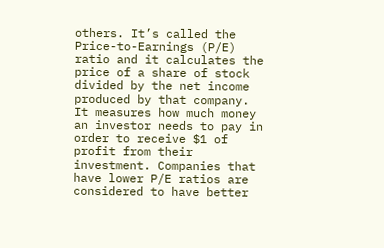others. It’s called the Price-to-Earnings (P/E) ratio and it calculates the price of a share of stock divided by the net income produced by that company. It measures how much money an investor needs to pay in order to receive $1 of profit from their investment. Companies that have lower P/E ratios are considered to have better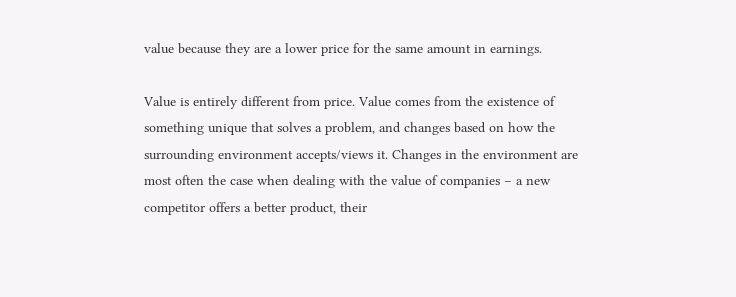value because they are a lower price for the same amount in earnings.

Value is entirely different from price. Value comes from the existence of something unique that solves a problem, and changes based on how the surrounding environment accepts/views it. Changes in the environment are most often the case when dealing with the value of companies – a new competitor offers a better product, their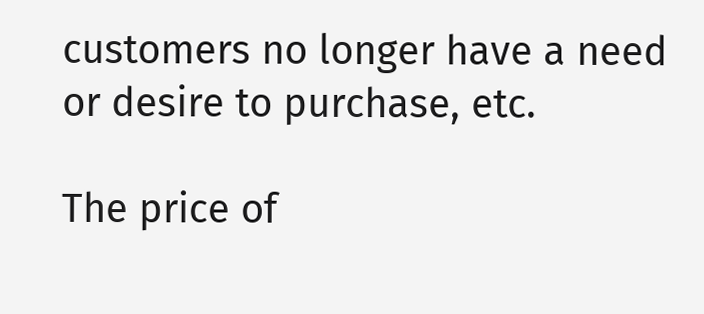customers no longer have a need or desire to purchase, etc.

The price of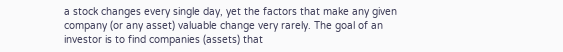a stock changes every single day, yet the factors that make any given company (or any asset) valuable change very rarely. The goal of an investor is to find companies (assets) that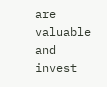are valuable and invest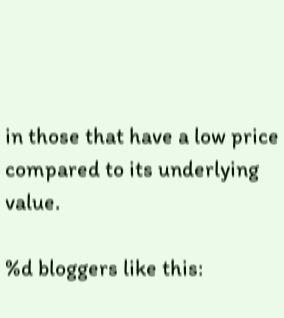in those that have a low price compared to its underlying value.

%d bloggers like this: